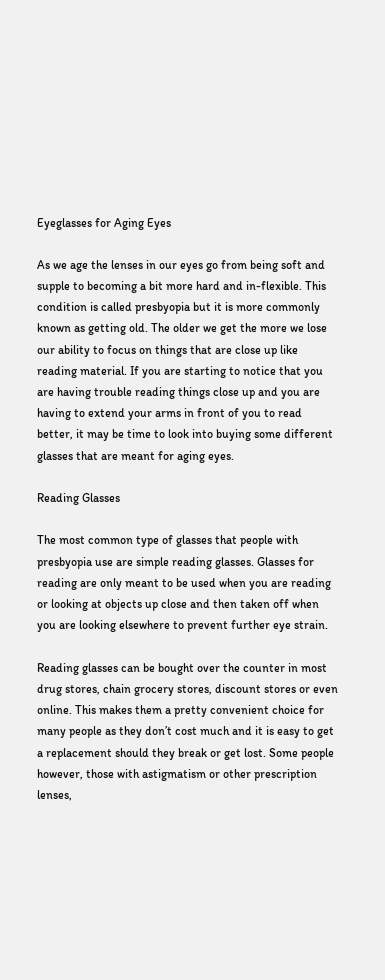Eyeglasses for Aging Eyes

As we age the lenses in our eyes go from being soft and supple to becoming a bit more hard and in-flexible. This condition is called presbyopia but it is more commonly known as getting old. The older we get the more we lose our ability to focus on things that are close up like reading material. If you are starting to notice that you are having trouble reading things close up and you are having to extend your arms in front of you to read better, it may be time to look into buying some different glasses that are meant for aging eyes.

Reading Glasses

The most common type of glasses that people with presbyopia use are simple reading glasses. Glasses for reading are only meant to be used when you are reading or looking at objects up close and then taken off when you are looking elsewhere to prevent further eye strain.

Reading glasses can be bought over the counter in most drug stores, chain grocery stores, discount stores or even online. This makes them a pretty convenient choice for many people as they don’t cost much and it is easy to get a replacement should they break or get lost. Some people however, those with astigmatism or other prescription lenses,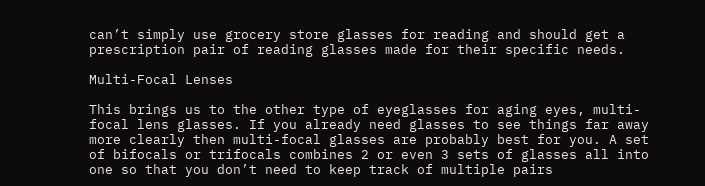can’t simply use grocery store glasses for reading and should get a prescription pair of reading glasses made for their specific needs.

Multi-Focal Lenses

This brings us to the other type of eyeglasses for aging eyes, multi-focal lens glasses. If you already need glasses to see things far away more clearly then multi-focal glasses are probably best for you. A set of bifocals or trifocals combines 2 or even 3 sets of glasses all into one so that you don’t need to keep track of multiple pairs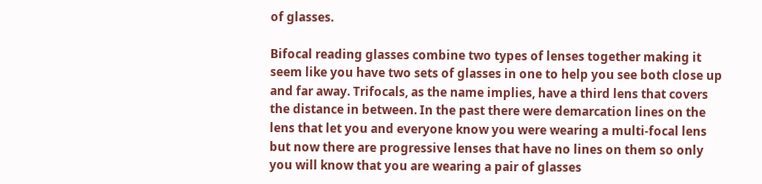of glasses.

Bifocal reading glasses combine two types of lenses together making it seem like you have two sets of glasses in one to help you see both close up and far away. Trifocals, as the name implies, have a third lens that covers the distance in between. In the past there were demarcation lines on the lens that let you and everyone know you were wearing a multi-focal lens but now there are progressive lenses that have no lines on them so only you will know that you are wearing a pair of glasses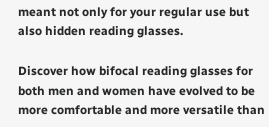meant not only for your regular use but also hidden reading glasses.

Discover how bifocal reading glasses for both men and women have evolved to be more comfortable and more versatile than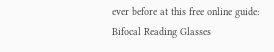ever before at this free online guide: Bifocal Reading Glasses